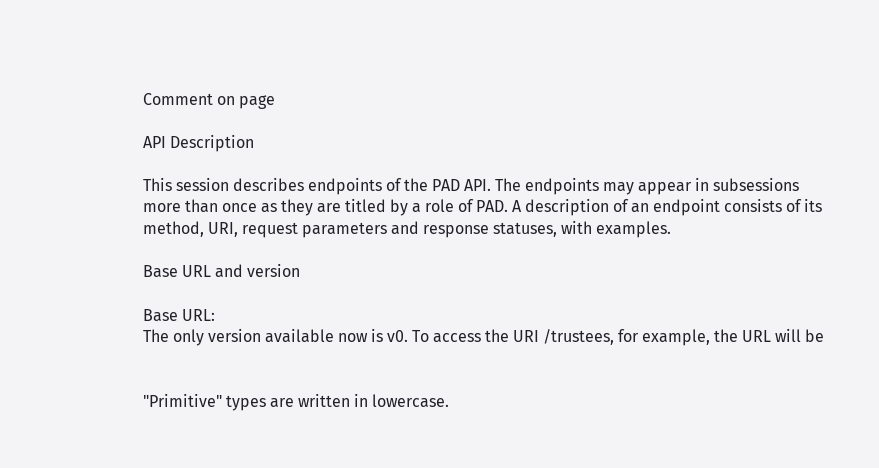Comment on page

API Description

This session describes endpoints of the PAD API. The endpoints may appear in subsessions more than once as they are titled by a role of PAD. A description of an endpoint consists of its method, URI, request parameters and response statuses, with examples.

Base URL and version

Base URL:
The only version available now is v0. To access the URI /trustees, for example, the URL will be


"Primitive" types are written in lowercase.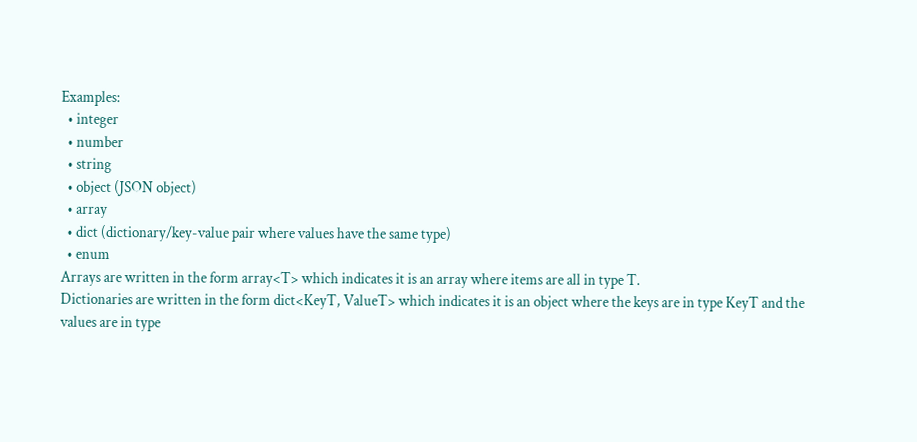Examples:
  • integer
  • number
  • string
  • object (JSON object)
  • array
  • dict (dictionary/key-value pair where values have the same type)
  • enum
Arrays are written in the form array<T> which indicates it is an array where items are all in type T.
Dictionaries are written in the form dict<KeyT, ValueT> which indicates it is an object where the keys are in type KeyT and the values are in type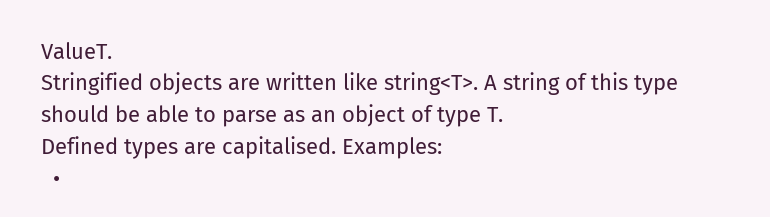ValueT.
Stringified objects are written like string<T>. A string of this type should be able to parse as an object of type T.
Defined types are capitalised. Examples:
  •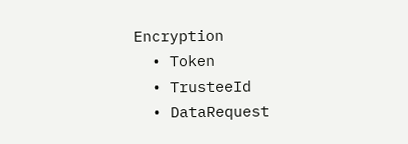Encryption
  • Token
  • TrusteeId
  • DataRequest